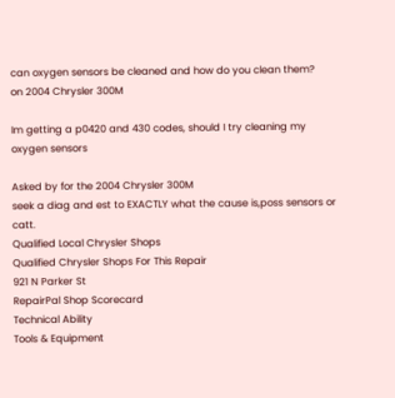can oxygen sensors be cleaned and how do you clean them?
on 2004 Chrysler 300M

Im getting a p0420 and 430 codes, should I try cleaning my oxygen sensors

Asked by for the 2004 Chrysler 300M
seek a diag and est to EXACTLY what the cause is,poss sensors or catt.
Qualified Local Chrysler Shops
Qualified Chrysler Shops For This Repair
921 N Parker St
RepairPal Shop Scorecard
Technical Ability
Tools & Equipment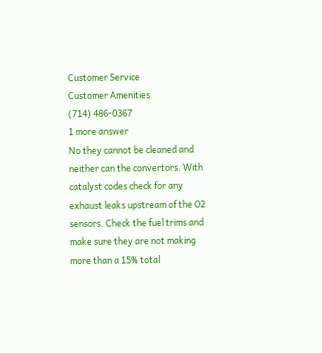Customer Service
Customer Amenities
(714) 486-0367
1 more answer
No they cannot be cleaned and neither can the convertors. With catalyst codes check for any exhaust leaks upstream of the O2 sensors. Check the fuel trims and make sure they are not making more than a 15% total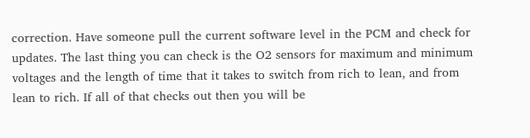correction. Have someone pull the current software level in the PCM and check for updates. The last thing you can check is the O2 sensors for maximum and minimum voltages and the length of time that it takes to switch from rich to lean, and from lean to rich. If all of that checks out then you will be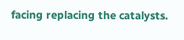facing replacing the catalysts.